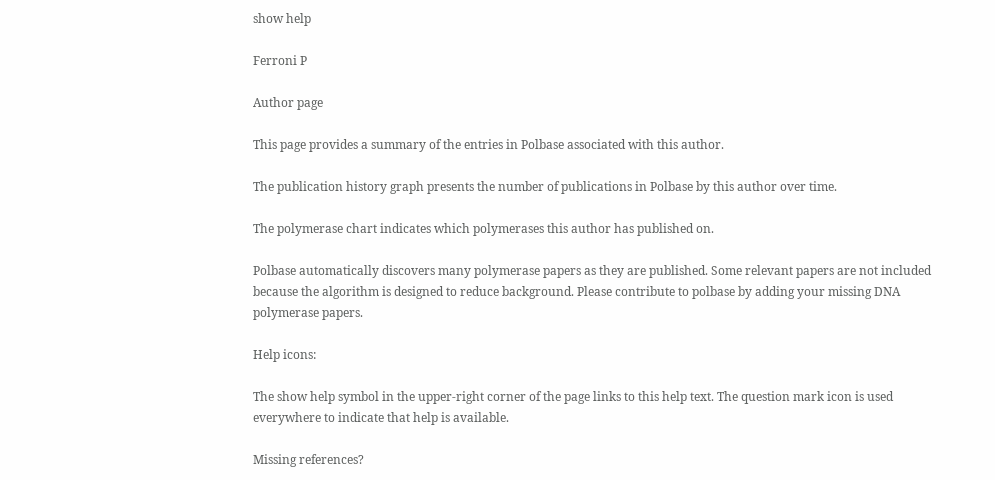show help

Ferroni P

Author page

This page provides a summary of the entries in Polbase associated with this author.

The publication history graph presents the number of publications in Polbase by this author over time.

The polymerase chart indicates which polymerases this author has published on.

Polbase automatically discovers many polymerase papers as they are published. Some relevant papers are not included because the algorithm is designed to reduce background. Please contribute to polbase by adding your missing DNA polymerase papers.

Help icons:

The show help symbol in the upper-right corner of the page links to this help text. The question mark icon is used everywhere to indicate that help is available.

Missing references?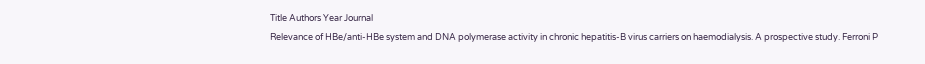Title Authors Year Journal
Relevance of HBe/anti-HBe system and DNA polymerase activity in chronic hepatitis-B virus carriers on haemodialysis. A prospective study. Ferroni P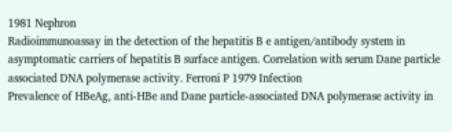1981 Nephron
Radioimmunoassay in the detection of the hepatitis B e antigen/antibody system in asymptomatic carriers of hepatitis B surface antigen. Correlation with serum Dane particle associated DNA polymerase activity. Ferroni P 1979 Infection
Prevalence of HBeAg, anti-HBe and Dane particle-associated DNA polymerase activity in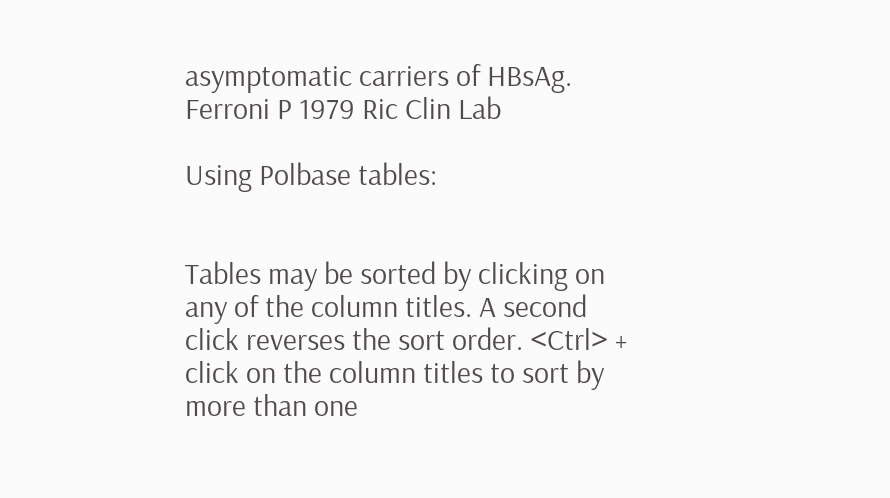asymptomatic carriers of HBsAg. Ferroni P 1979 Ric Clin Lab

Using Polbase tables:


Tables may be sorted by clicking on any of the column titles. A second click reverses the sort order. <Ctrl> + click on the column titles to sort by more than one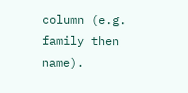column (e.g. family then name).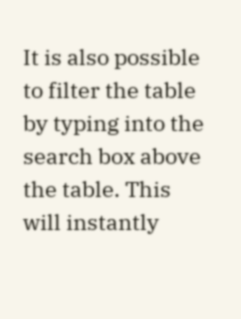It is also possible to filter the table by typing into the search box above the table. This will instantly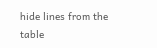hide lines from the table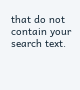that do not contain your search text.